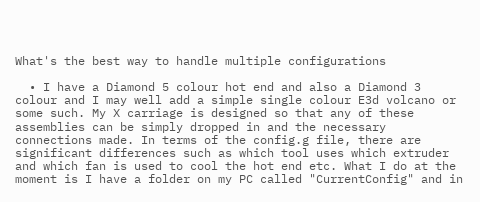What's the best way to handle multiple configurations

  • I have a Diamond 5 colour hot end and also a Diamond 3 colour and I may well add a simple single colour E3d volcano or some such. My X carriage is designed so that any of these assemblies can be simply dropped in and the necessary connections made. In terms of the config.g file, there are significant differences such as which tool uses which extruder and which fan is used to cool the hot end etc. What I do at the moment is I have a folder on my PC called "CurrentConfig" and in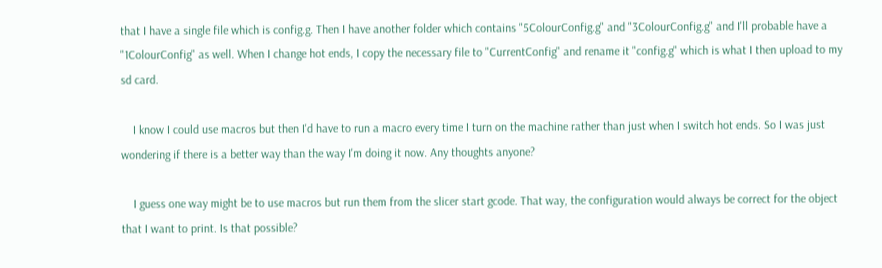that I have a single file which is config.g. Then I have another folder which contains "5ColourConfig.g" and "3ColourConfig.g" and I'll probable have a "1ColourConfig" as well. When I change hot ends, I copy the necessary file to "CurrentConfig" and rename it "config.g" which is what I then upload to my sd card.

    I know I could use macros but then I'd have to run a macro every time I turn on the machine rather than just when I switch hot ends. So I was just wondering if there is a better way than the way I'm doing it now. Any thoughts anyone?

    I guess one way might be to use macros but run them from the slicer start gcode. That way, the configuration would always be correct for the object that I want to print. Is that possible?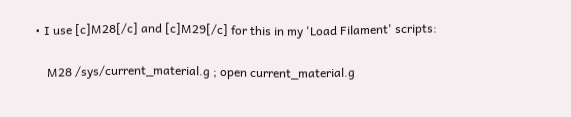• I use [c]M28[/c] and [c]M29[/c] for this in my 'Load Filament' scripts:

    M28 /sys/current_material.g ; open current_material.g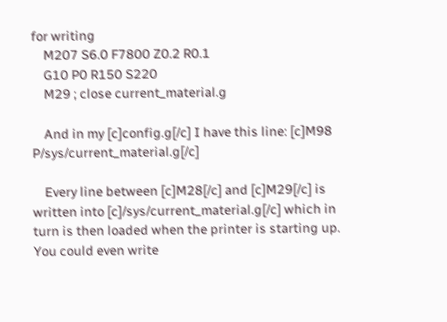for writing
    M207 S6.0 F7800 Z0.2 R0.1
    G10 P0 R150 S220
    M29 ; close current_material.g

    And in my [c]config.g[/c] I have this line: [c]M98 P/sys/current_material.g[/c]

    Every line between [c]M28[/c] and [c]M29[/c] is written into [c]/sys/current_material.g[/c] which in turn is then loaded when the printer is starting up. You could even write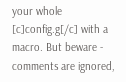your whole [c]config.g[/c] with a macro. But beware - comments are ignored,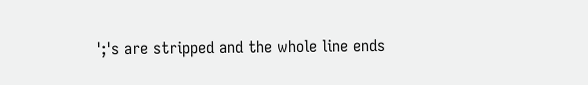';'s are stripped and the whole line ends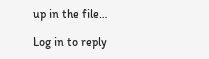up in the file…

Log in to reply